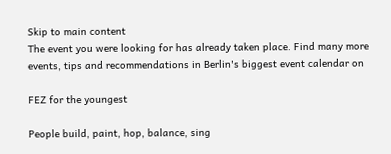Skip to main content
The event you were looking for has already taken place. Find many more events, tips and recommendations in Berlin's biggest event calendar on

FEZ for the youngest

People build, paint, hop, balance, sing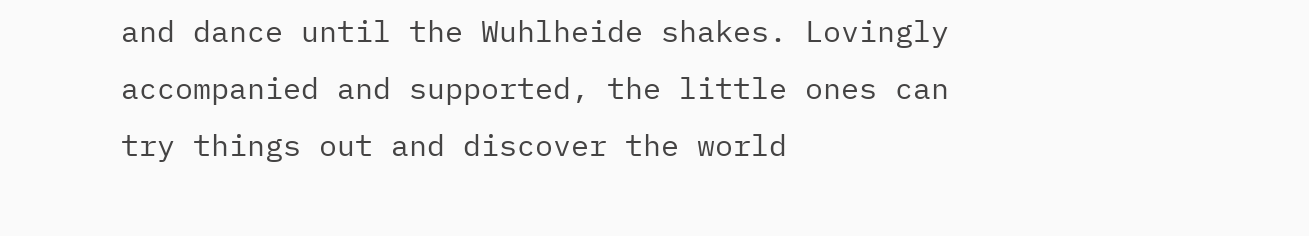and dance until the Wuhlheide shakes. Lovingly accompanied and supported, the little ones can try things out and discover the world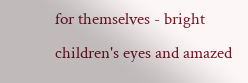for themselves - bright children's eyes and amazed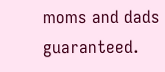moms and dads guaranteed.